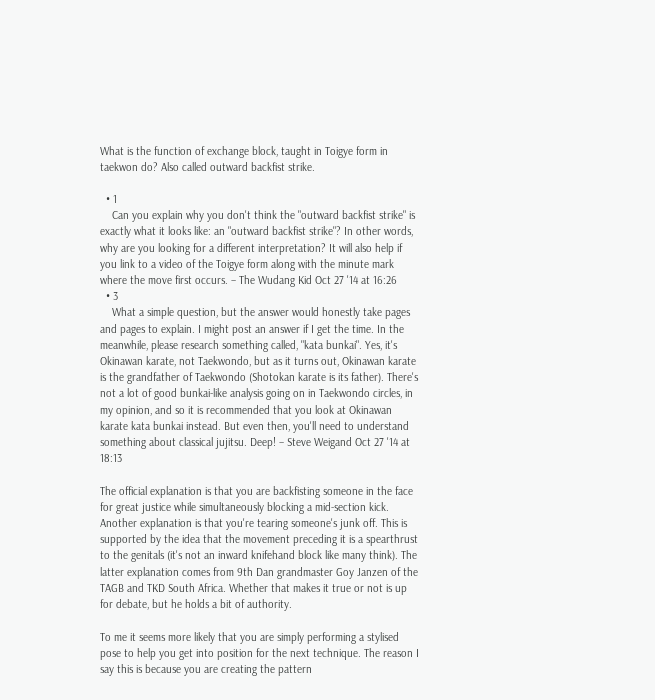What is the function of exchange block, taught in Toigye form in taekwon do? Also called outward backfist strike.

  • 1
    Can you explain why you don't think the "outward backfist strike" is exactly what it looks like: an "outward backfist strike"? In other words, why are you looking for a different interpretation? It will also help if you link to a video of the Toigye form along with the minute mark where the move first occurs. – The Wudang Kid Oct 27 '14 at 16:26
  • 3
    What a simple question, but the answer would honestly take pages and pages to explain. I might post an answer if I get the time. In the meanwhile, please research something called, "kata bunkai". Yes, it's Okinawan karate, not Taekwondo, but as it turns out, Okinawan karate is the grandfather of Taekwondo (Shotokan karate is its father). There's not a lot of good bunkai-like analysis going on in Taekwondo circles, in my opinion, and so it is recommended that you look at Okinawan karate kata bunkai instead. But even then, you'll need to understand something about classical jujitsu. Deep! – Steve Weigand Oct 27 '14 at 18:13

The official explanation is that you are backfisting someone in the face for great justice while simultaneously blocking a mid-section kick. Another explanation is that you're tearing someone's junk off. This is supported by the idea that the movement preceding it is a spearthrust to the genitals (it's not an inward knifehand block like many think). The latter explanation comes from 9th Dan grandmaster Goy Janzen of the TAGB and TKD South Africa. Whether that makes it true or not is up for debate, but he holds a bit of authority.

To me it seems more likely that you are simply performing a stylised pose to help you get into position for the next technique. The reason I say this is because you are creating the pattern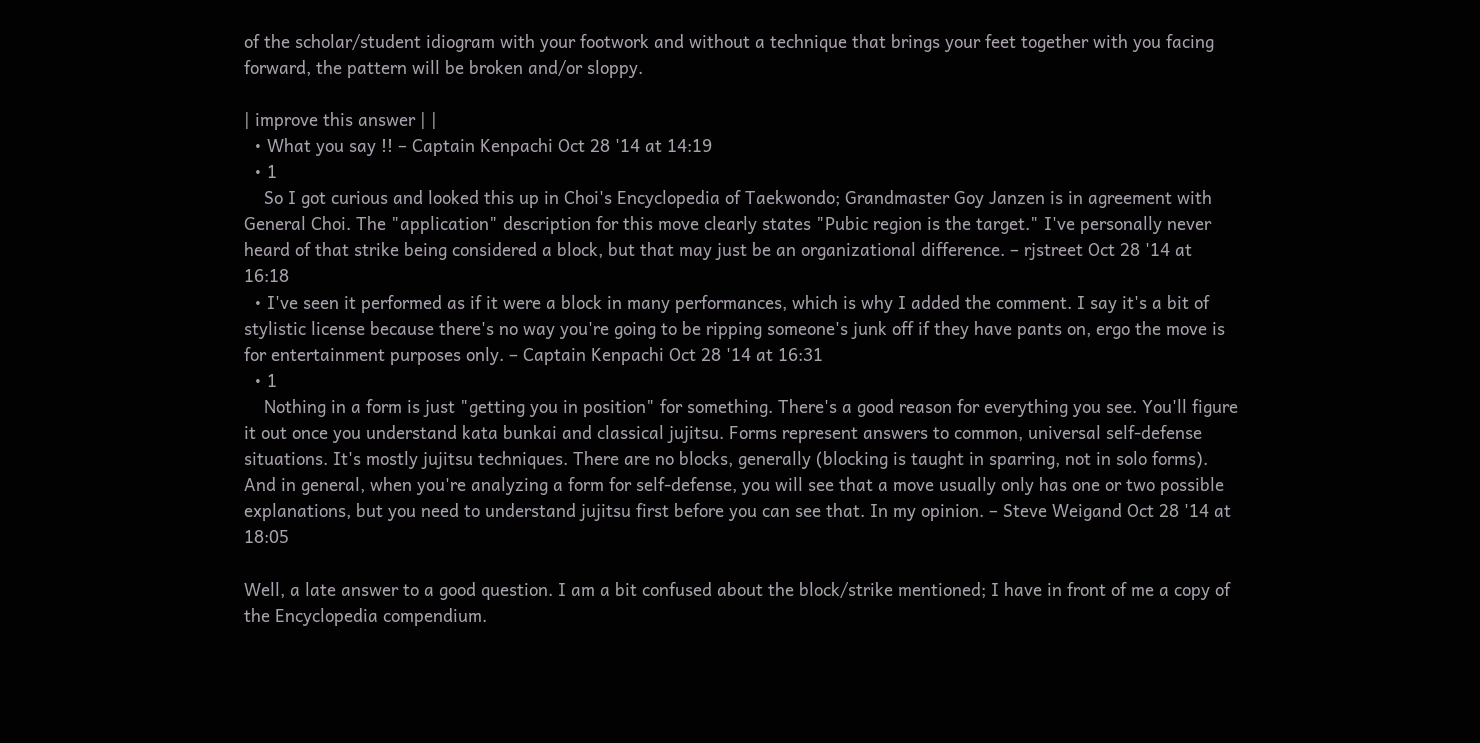of the scholar/student idiogram with your footwork and without a technique that brings your feet together with you facing forward, the pattern will be broken and/or sloppy.

| improve this answer | |
  • What you say !! – Captain Kenpachi Oct 28 '14 at 14:19
  • 1
    So I got curious and looked this up in Choi's Encyclopedia of Taekwondo; Grandmaster Goy Janzen is in agreement with General Choi. The "application" description for this move clearly states "Pubic region is the target." I've personally never heard of that strike being considered a block, but that may just be an organizational difference. – rjstreet Oct 28 '14 at 16:18
  • I've seen it performed as if it were a block in many performances, which is why I added the comment. I say it's a bit of stylistic license because there's no way you're going to be ripping someone's junk off if they have pants on, ergo the move is for entertainment purposes only. – Captain Kenpachi Oct 28 '14 at 16:31
  • 1
    Nothing in a form is just "getting you in position" for something. There's a good reason for everything you see. You'll figure it out once you understand kata bunkai and classical jujitsu. Forms represent answers to common, universal self-defense situations. It's mostly jujitsu techniques. There are no blocks, generally (blocking is taught in sparring, not in solo forms). And in general, when you're analyzing a form for self-defense, you will see that a move usually only has one or two possible explanations, but you need to understand jujitsu first before you can see that. In my opinion. – Steve Weigand Oct 28 '14 at 18:05

Well, a late answer to a good question. I am a bit confused about the block/strike mentioned; I have in front of me a copy of the Encyclopedia compendium.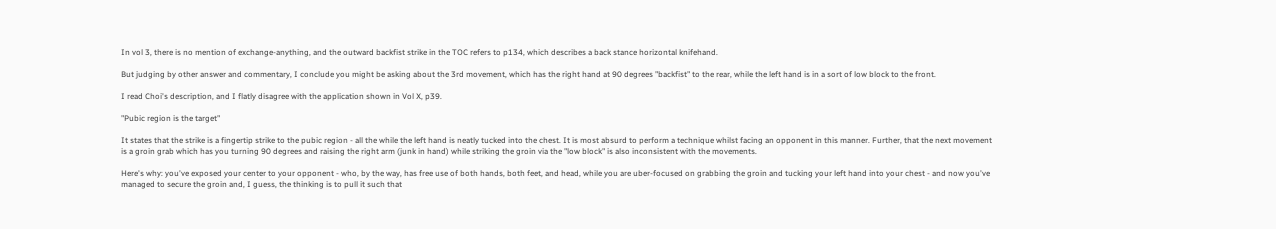In vol 3, there is no mention of exchange-anything, and the outward backfist strike in the TOC refers to p134, which describes a back stance horizontal knifehand.

But judging by other answer and commentary, I conclude you might be asking about the 3rd movement, which has the right hand at 90 degrees "backfist" to the rear, while the left hand is in a sort of low block to the front.

I read Choi's description, and I flatly disagree with the application shown in Vol X, p39.

"Pubic region is the target"

It states that the strike is a fingertip strike to the pubic region - all the while the left hand is neatly tucked into the chest. It is most absurd to perform a technique whilst facing an opponent in this manner. Further, that the next movement is a groin grab which has you turning 90 degrees and raising the right arm (junk in hand) while striking the groin via the "low block" is also inconsistent with the movements.

Here's why: you've exposed your center to your opponent - who, by the way, has free use of both hands, both feet, and head, while you are uber-focused on grabbing the groin and tucking your left hand into your chest - and now you've managed to secure the groin and, I guess, the thinking is to pull it such that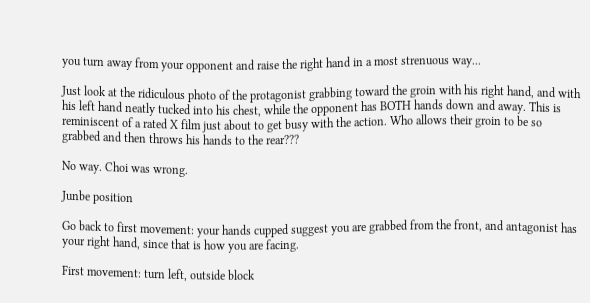you turn away from your opponent and raise the right hand in a most strenuous way...

Just look at the ridiculous photo of the protagonist grabbing toward the groin with his right hand, and with his left hand neatly tucked into his chest, while the opponent has BOTH hands down and away. This is reminiscent of a rated X film just about to get busy with the action. Who allows their groin to be so grabbed and then throws his hands to the rear???

No way. Choi was wrong.

Junbe position

Go back to first movement: your hands cupped suggest you are grabbed from the front, and antagonist has your right hand, since that is how you are facing.

First movement: turn left, outside block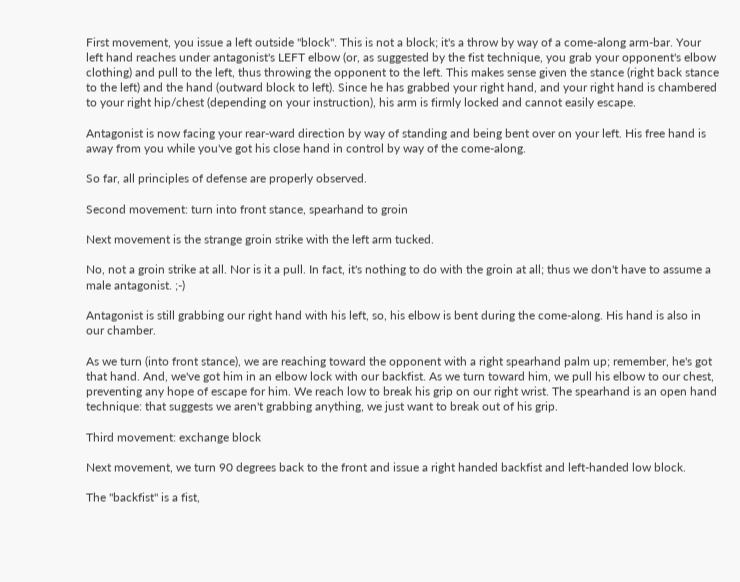First movement, you issue a left outside "block". This is not a block; it's a throw by way of a come-along arm-bar. Your left hand reaches under antagonist's LEFT elbow (or, as suggested by the fist technique, you grab your opponent's elbow clothing) and pull to the left, thus throwing the opponent to the left. This makes sense given the stance (right back stance to the left) and the hand (outward block to left). Since he has grabbed your right hand, and your right hand is chambered to your right hip/chest (depending on your instruction), his arm is firmly locked and cannot easily escape.

Antagonist is now facing your rear-ward direction by way of standing and being bent over on your left. His free hand is away from you while you've got his close hand in control by way of the come-along.

So far, all principles of defense are properly observed.

Second movement: turn into front stance, spearhand to groin

Next movement is the strange groin strike with the left arm tucked.

No, not a groin strike at all. Nor is it a pull. In fact, it's nothing to do with the groin at all; thus we don't have to assume a male antagonist. ;-)

Antagonist is still grabbing our right hand with his left, so, his elbow is bent during the come-along. His hand is also in our chamber.

As we turn (into front stance), we are reaching toward the opponent with a right spearhand palm up; remember, he's got that hand. And, we've got him in an elbow lock with our backfist. As we turn toward him, we pull his elbow to our chest, preventing any hope of escape for him. We reach low to break his grip on our right wrist. The spearhand is an open hand technique: that suggests we aren't grabbing anything, we just want to break out of his grip.

Third movement: exchange block

Next movement, we turn 90 degrees back to the front and issue a right handed backfist and left-handed low block.

The "backfist" is a fist,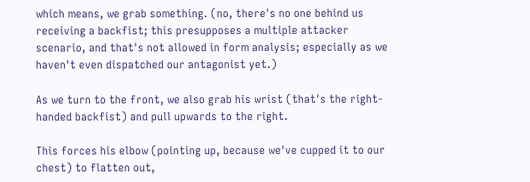which means, we grab something. (no, there's no one behind us receiving a backfist; this presupposes a multiple attacker scenario, and that's not allowed in form analysis; especially as we haven't even dispatched our antagonist yet.)

As we turn to the front, we also grab his wrist (that's the right-handed backfist) and pull upwards to the right.

This forces his elbow (pointing up, because we've cupped it to our chest) to flatten out,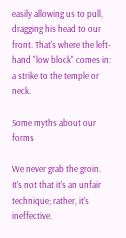easily allowing us to pull, dragging his head to our front. That's where the left-hand "low block" comes in: a strike to the temple or neck.

Some myths about our forms

We never grab the groin. It's not that it's an unfair technique; rather, it's ineffective.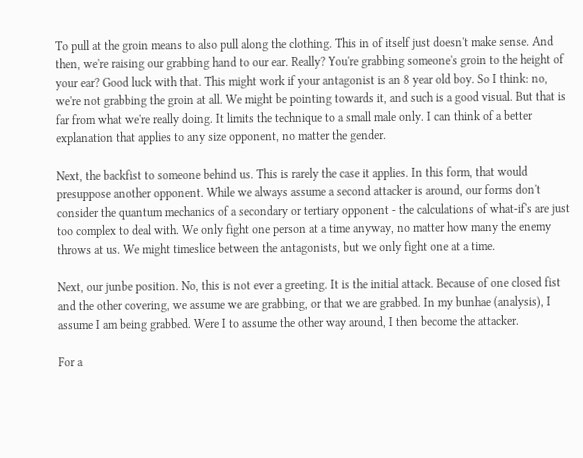To pull at the groin means to also pull along the clothing. This in of itself just doesn't make sense. And then, we're raising our grabbing hand to our ear. Really? You're grabbing someone's groin to the height of your ear? Good luck with that. This might work if your antagonist is an 8 year old boy. So I think: no, we're not grabbing the groin at all. We might be pointing towards it, and such is a good visual. But that is far from what we're really doing. It limits the technique to a small male only. I can think of a better explanation that applies to any size opponent, no matter the gender.

Next, the backfist to someone behind us. This is rarely the case it applies. In this form, that would presuppose another opponent. While we always assume a second attacker is around, our forms don't consider the quantum mechanics of a secondary or tertiary opponent - the calculations of what-if's are just too complex to deal with. We only fight one person at a time anyway, no matter how many the enemy throws at us. We might timeslice between the antagonists, but we only fight one at a time.

Next, our junbe position. No, this is not ever a greeting. It is the initial attack. Because of one closed fist and the other covering, we assume we are grabbing, or that we are grabbed. In my bunhae (analysis), I assume I am being grabbed. Were I to assume the other way around, I then become the attacker.

For a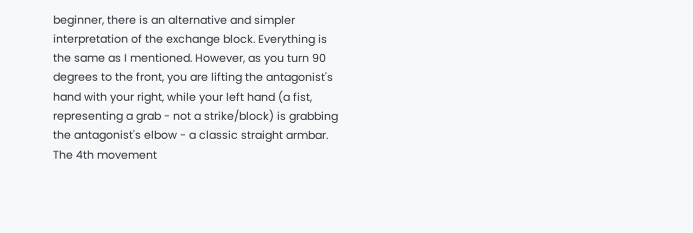beginner, there is an alternative and simpler interpretation of the exchange block. Everything is the same as I mentioned. However, as you turn 90 degrees to the front, you are lifting the antagonist's hand with your right, while your left hand (a fist, representing a grab - not a strike/block) is grabbing the antagonist's elbow - a classic straight armbar. The 4th movement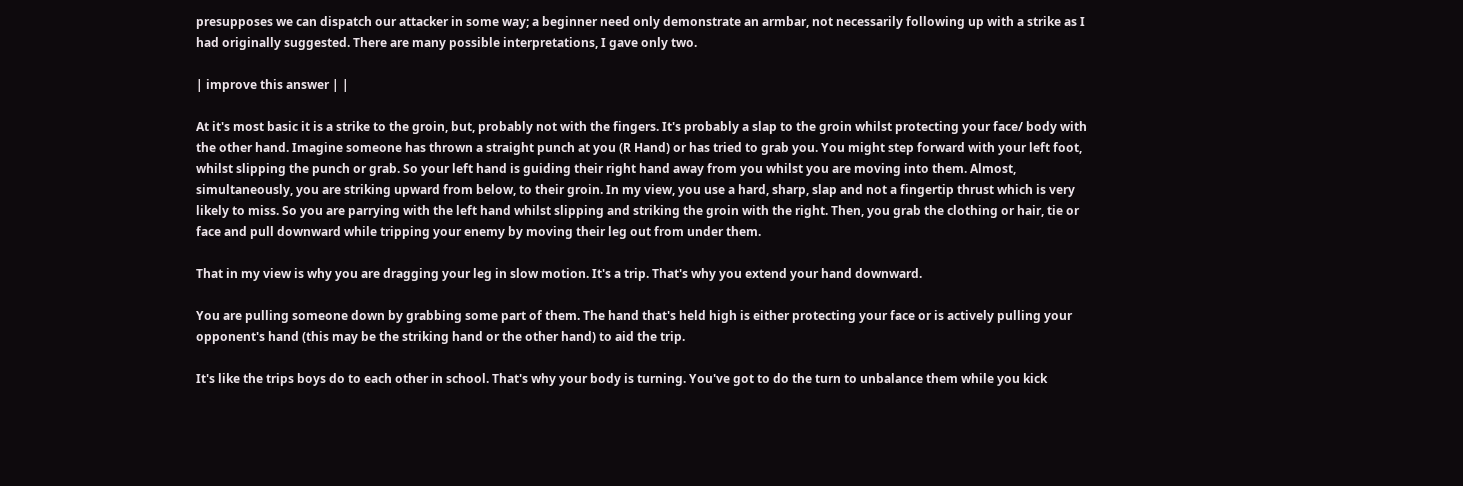presupposes we can dispatch our attacker in some way; a beginner need only demonstrate an armbar, not necessarily following up with a strike as I had originally suggested. There are many possible interpretations, I gave only two.

| improve this answer | |

At it's most basic it is a strike to the groin, but, probably not with the fingers. It's probably a slap to the groin whilst protecting your face/ body with the other hand. Imagine someone has thrown a straight punch at you (R Hand) or has tried to grab you. You might step forward with your left foot, whilst slipping the punch or grab. So your left hand is guiding their right hand away from you whilst you are moving into them. Almost, simultaneously, you are striking upward from below, to their groin. In my view, you use a hard, sharp, slap and not a fingertip thrust which is very likely to miss. So you are parrying with the left hand whilst slipping and striking the groin with the right. Then, you grab the clothing or hair, tie or face and pull downward while tripping your enemy by moving their leg out from under them.

That in my view is why you are dragging your leg in slow motion. It's a trip. That's why you extend your hand downward.

You are pulling someone down by grabbing some part of them. The hand that's held high is either protecting your face or is actively pulling your opponent's hand (this may be the striking hand or the other hand) to aid the trip.

It's like the trips boys do to each other in school. That's why your body is turning. You've got to do the turn to unbalance them while you kick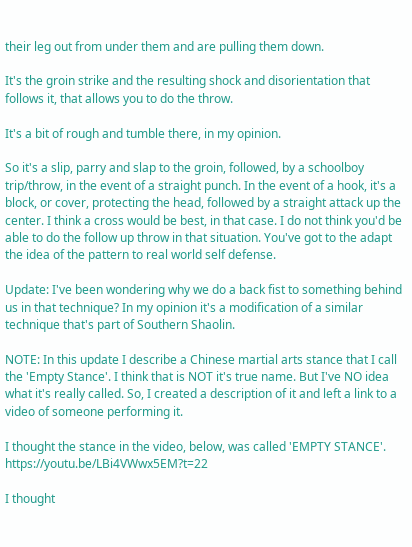their leg out from under them and are pulling them down.

It's the groin strike and the resulting shock and disorientation that follows it, that allows you to do the throw.

It's a bit of rough and tumble there, in my opinion.

So it's a slip, parry and slap to the groin, followed, by a schoolboy trip/throw, in the event of a straight punch. In the event of a hook, it's a block, or cover, protecting the head, followed by a straight attack up the center. I think a cross would be best, in that case. I do not think you'd be able to do the follow up throw in that situation. You've got to the adapt the idea of the pattern to real world self defense.

Update: I've been wondering why we do a back fist to something behind us in that technique? In my opinion it's a modification of a similar technique that's part of Southern Shaolin.

NOTE: In this update I describe a Chinese martial arts stance that I call the 'Empty Stance'. I think that is NOT it's true name. But I've NO idea what it's really called. So, I created a description of it and left a link to a video of someone performing it.

I thought the stance in the video, below, was called 'EMPTY STANCE'. https://youtu.be/LBi4VWwx5EM?t=22

I thought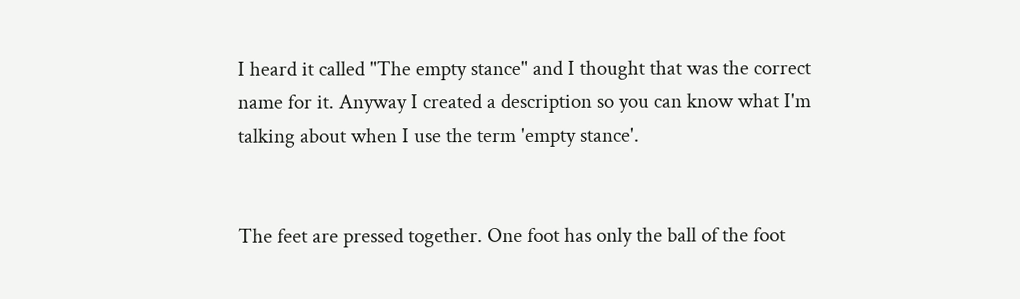I heard it called "The empty stance" and I thought that was the correct name for it. Anyway I created a description so you can know what I'm talking about when I use the term 'empty stance'.


The feet are pressed together. One foot has only the ball of the foot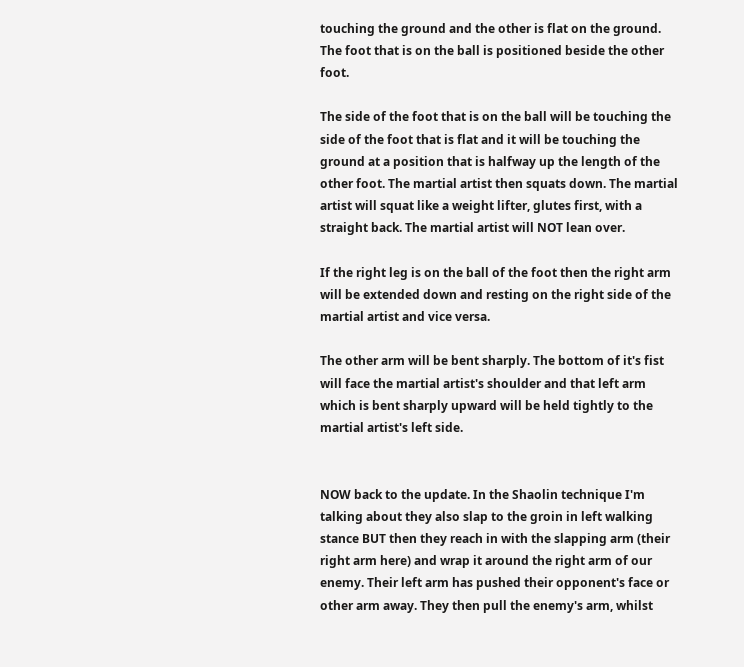touching the ground and the other is flat on the ground. The foot that is on the ball is positioned beside the other foot.

The side of the foot that is on the ball will be touching the side of the foot that is flat and it will be touching the ground at a position that is halfway up the length of the other foot. The martial artist then squats down. The martial artist will squat like a weight lifter, glutes first, with a straight back. The martial artist will NOT lean over.

If the right leg is on the ball of the foot then the right arm will be extended down and resting on the right side of the martial artist and vice versa.

The other arm will be bent sharply. The bottom of it's fist will face the martial artist's shoulder and that left arm which is bent sharply upward will be held tightly to the martial artist's left side.


NOW back to the update. In the Shaolin technique I'm talking about they also slap to the groin in left walking stance BUT then they reach in with the slapping arm (their right arm here) and wrap it around the right arm of our enemy. Their left arm has pushed their opponent's face or other arm away. They then pull the enemy's arm, whilst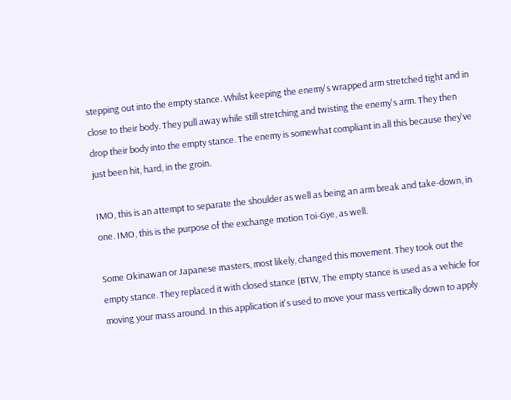stepping out into the empty stance. Whilst keeping the enemy's wrapped arm stretched tight and in close to their body. They pull away while still stretching and twisting the enemy's arm. They then drop their body into the empty stance. The enemy is somewhat compliant in all this because they've just been hit, hard, in the groin.

IMO, this is an attempt to separate the shoulder as well as being an arm break and take-down, in one. IMO, this is the purpose of the exchange motion Toi-Gye, as well.

Some Okinawan or Japanese masters, most likely, changed this movement. They took out the empty stance. They replaced it with closed stance (BTW, The empty stance is used as a vehicle for moving your mass around. In this application it's used to move your mass vertically down to apply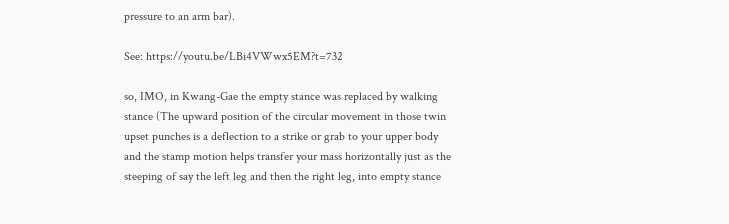pressure to an arm bar).

See: https://youtu.be/LBi4VWwx5EM?t=732

so, IMO, in Kwang-Gae the empty stance was replaced by walking stance (The upward position of the circular movement in those twin upset punches is a deflection to a strike or grab to your upper body and the stamp motion helps transfer your mass horizontally just as the steeping of say the left leg and then the right leg, into empty stance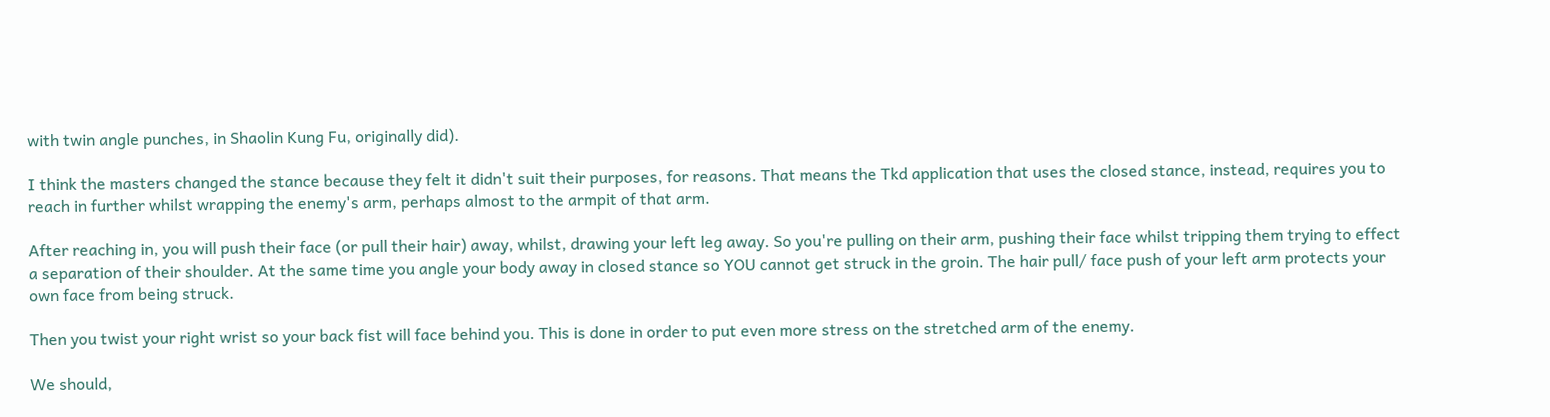with twin angle punches, in Shaolin Kung Fu, originally did).

I think the masters changed the stance because they felt it didn't suit their purposes, for reasons. That means the Tkd application that uses the closed stance, instead, requires you to reach in further whilst wrapping the enemy's arm, perhaps almost to the armpit of that arm.

After reaching in, you will push their face (or pull their hair) away, whilst, drawing your left leg away. So you're pulling on their arm, pushing their face whilst tripping them trying to effect a separation of their shoulder. At the same time you angle your body away in closed stance so YOU cannot get struck in the groin. The hair pull/ face push of your left arm protects your own face from being struck.

Then you twist your right wrist so your back fist will face behind you. This is done in order to put even more stress on the stretched arm of the enemy.

We should,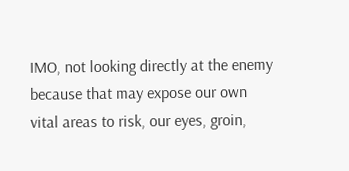IMO, not looking directly at the enemy because that may expose our own vital areas to risk, our eyes, groin,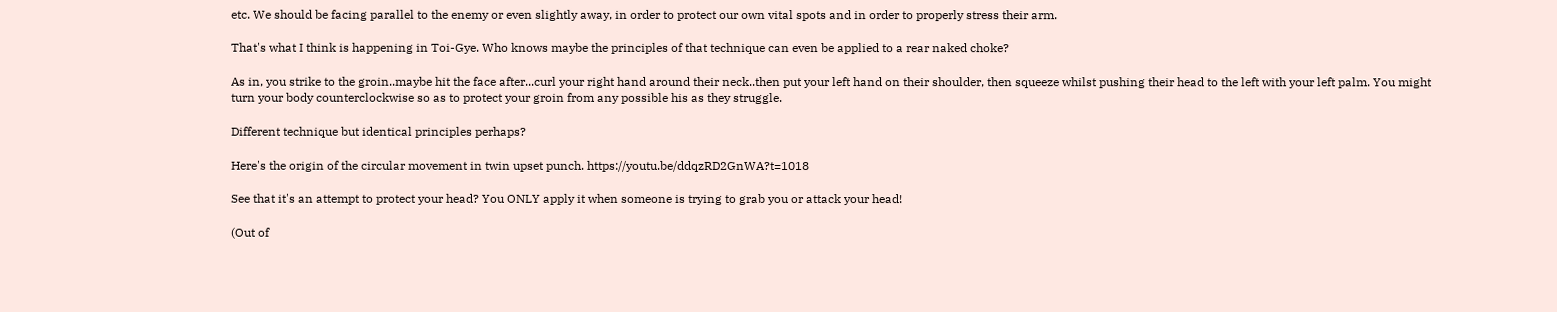etc. We should be facing parallel to the enemy or even slightly away, in order to protect our own vital spots and in order to properly stress their arm.

That's what I think is happening in Toi-Gye. Who knows maybe the principles of that technique can even be applied to a rear naked choke?

As in, you strike to the groin..maybe hit the face after...curl your right hand around their neck..then put your left hand on their shoulder, then squeeze whilst pushing their head to the left with your left palm. You might turn your body counterclockwise so as to protect your groin from any possible his as they struggle.

Different technique but identical principles perhaps?

Here's the origin of the circular movement in twin upset punch. https://youtu.be/ddqzRD2GnWA?t=1018

See that it's an attempt to protect your head? You ONLY apply it when someone is trying to grab you or attack your head!

(Out of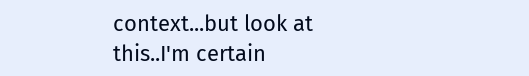context...but look at this..I'm certain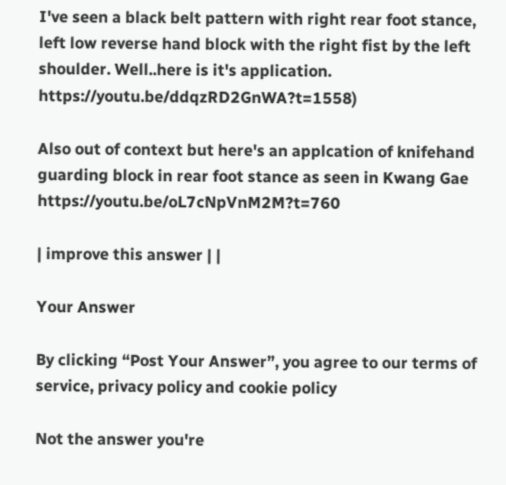I've seen a black belt pattern with right rear foot stance, left low reverse hand block with the right fist by the left shoulder. Well..here is it's application. https://youtu.be/ddqzRD2GnWA?t=1558)

Also out of context but here's an applcation of knifehand guarding block in rear foot stance as seen in Kwang Gae https://youtu.be/oL7cNpVnM2M?t=760

| improve this answer | |

Your Answer

By clicking “Post Your Answer”, you agree to our terms of service, privacy policy and cookie policy

Not the answer you're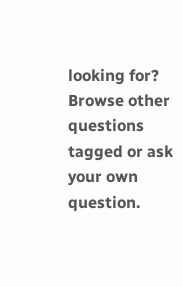looking for? Browse other questions tagged or ask your own question.